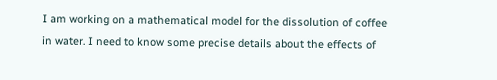I am working on a mathematical model for the dissolution of coffee in water. I need to know some precise details about the effects of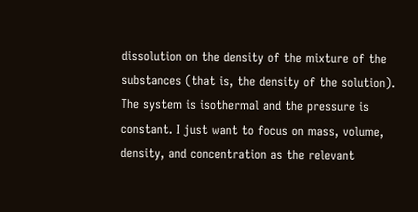dissolution on the density of the mixture of the substances (that is, the density of the solution). The system is isothermal and the pressure is constant. I just want to focus on mass, volume, density, and concentration as the relevant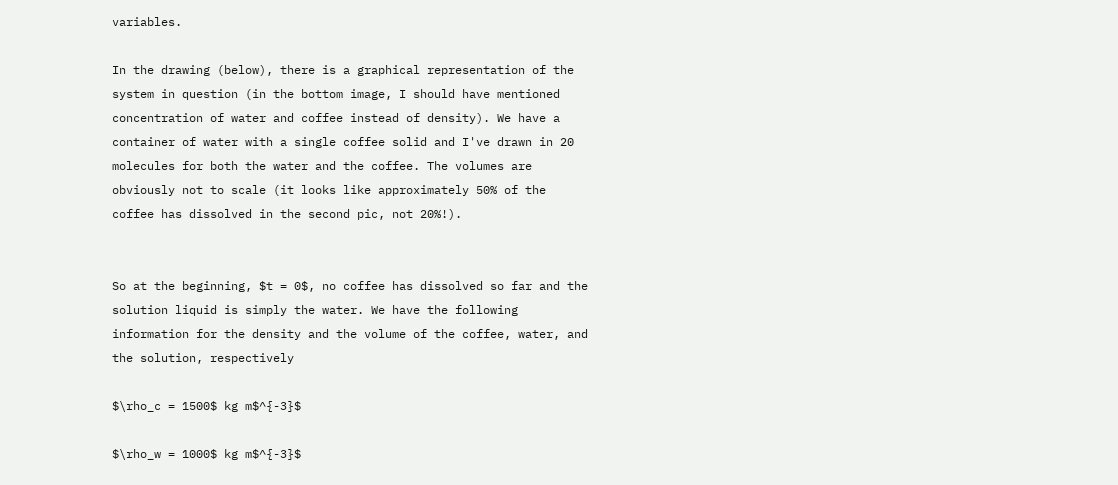variables.

In the drawing (below), there is a graphical representation of the system in question (in the bottom image, I should have mentioned concentration of water and coffee instead of density). We have a container of water with a single coffee solid and I've drawn in 20 molecules for both the water and the coffee. The volumes are obviously not to scale (it looks like approximately 50% of the coffee has dissolved in the second pic, not 20%!).


So at the beginning, $t = 0$, no coffee has dissolved so far and the solution liquid is simply the water. We have the following information for the density and the volume of the coffee, water, and the solution, respectively

$\rho_c = 1500$ kg m$^{-3}$

$\rho_w = 1000$ kg m$^{-3}$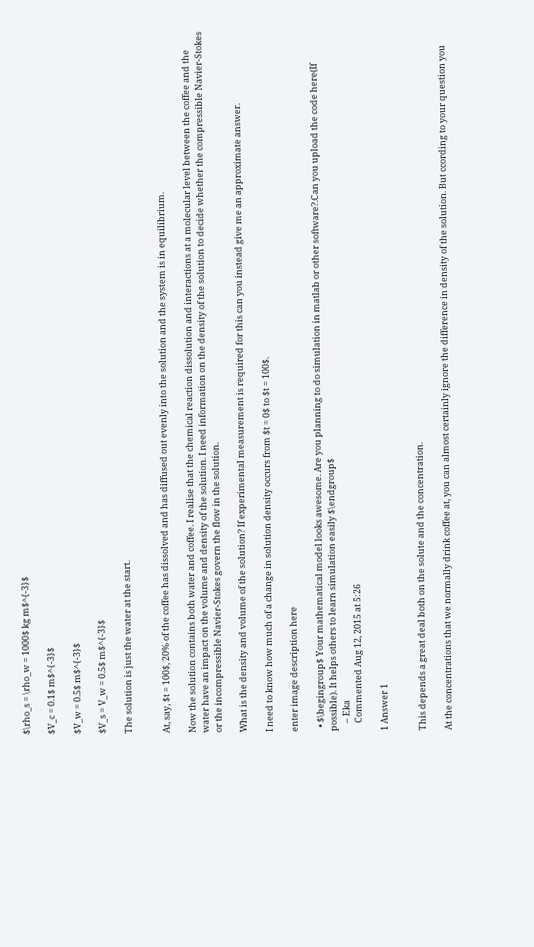$\rho_s = \rho_w = 1000$ kg m$^{-3}$

$V_c = 0.1$ m$^{-3}$

$V_w = 0.5$ m$^{-3}$

$V_s = V_w = 0.5$ m$^{-3}$

The solution is just the water at the start.


At, say, $t = 100$, 20% of the coffee has dissolved and has diffused out evenly into the solution and the system is in equilibrium.

Now the solution contains both water and coffee. I realise that the chemical reaction dissolution and interactions at a molecular level between the coffee and the water have an impact on the volume and density of the solution. I need information on the density of the solution to decide whether the compressible Navier-Stokes or the incompressible Navier-Stokes govern the flow in the solution.

What is the density and volume of the solution? If experimental measurement is required for this can you instead give me an approximate answer.

I need to know how much of a change in solution density occurs from $t = 0$ to $t = 100$.

enter image description here

  • $\begingroup$ Your mathematical model looks awesome. Are you planning to do simulation in matlab or other software?.Can you upload the code here(If possible). It helps others to learn simulation easily $\endgroup$
    – Eka
    Commented Aug 12, 2015 at 5:26

1 Answer 1


This depends a great deal both on the solute and the concentration.

At the concentrations that we normally drink coffee at, you can almost certainly ignore the difference in density of the solution. But ccording to your question you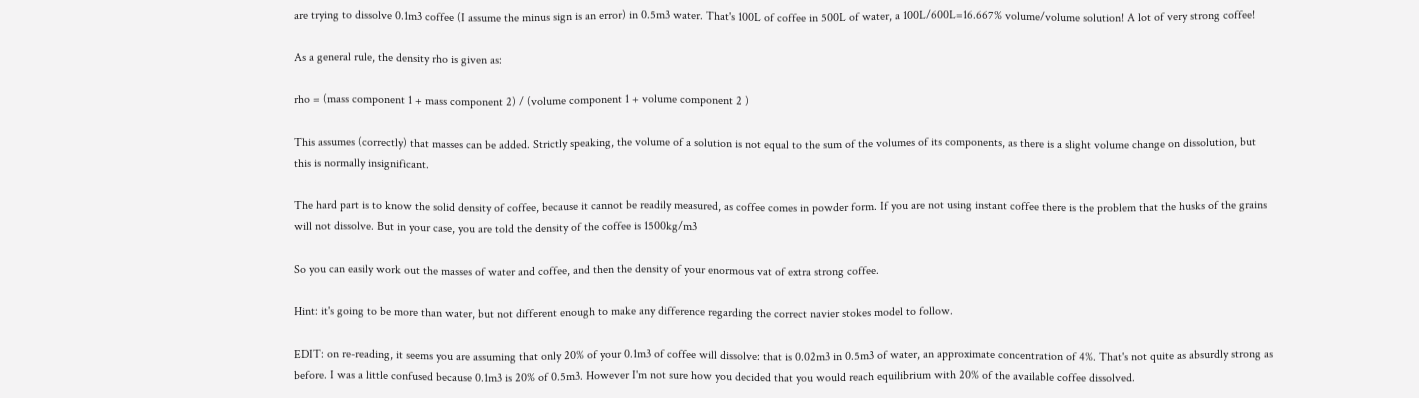are trying to dissolve 0.1m3 coffee (I assume the minus sign is an error) in 0.5m3 water. That's 100L of coffee in 500L of water, a 100L/600L=16.667% volume/volume solution! A lot of very strong coffee!

As a general rule, the density rho is given as:

rho = (mass component 1 + mass component 2) / (volume component 1 + volume component 2 )

This assumes (correctly) that masses can be added. Strictly speaking, the volume of a solution is not equal to the sum of the volumes of its components, as there is a slight volume change on dissolution, but this is normally insignificant.

The hard part is to know the solid density of coffee, because it cannot be readily measured, as coffee comes in powder form. If you are not using instant coffee there is the problem that the husks of the grains will not dissolve. But in your case, you are told the density of the coffee is 1500kg/m3

So you can easily work out the masses of water and coffee, and then the density of your enormous vat of extra strong coffee.

Hint: it's going to be more than water, but not different enough to make any difference regarding the correct navier stokes model to follow.

EDIT: on re-reading, it seems you are assuming that only 20% of your 0.1m3 of coffee will dissolve: that is 0.02m3 in 0.5m3 of water, an approximate concentration of 4%. That's not quite as absurdly strong as before. I was a little confused because 0.1m3 is 20% of 0.5m3. However I'm not sure how you decided that you would reach equilibrium with 20% of the available coffee dissolved.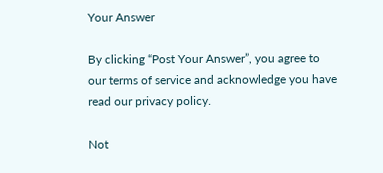Your Answer

By clicking “Post Your Answer”, you agree to our terms of service and acknowledge you have read our privacy policy.

Not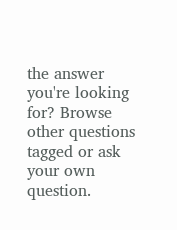the answer you're looking for? Browse other questions tagged or ask your own question.